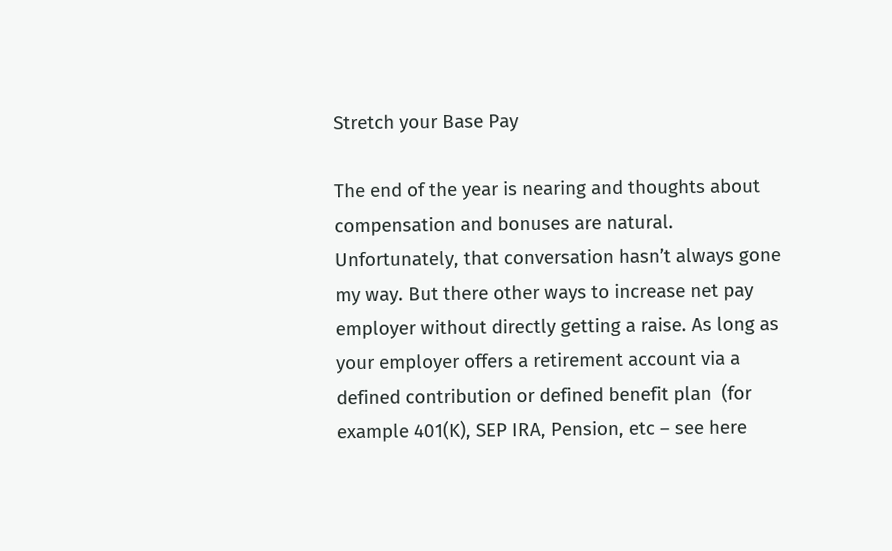Stretch your Base Pay

The end of the year is nearing and thoughts about compensation and bonuses are natural. Unfortunately, that conversation hasn’t always gone my way. But there other ways to increase net pay employer without directly getting a raise. As long as your employer offers a retirement account via a defined contribution or defined benefit plan  (for example 401(K), SEP IRA, Pension, etc – see here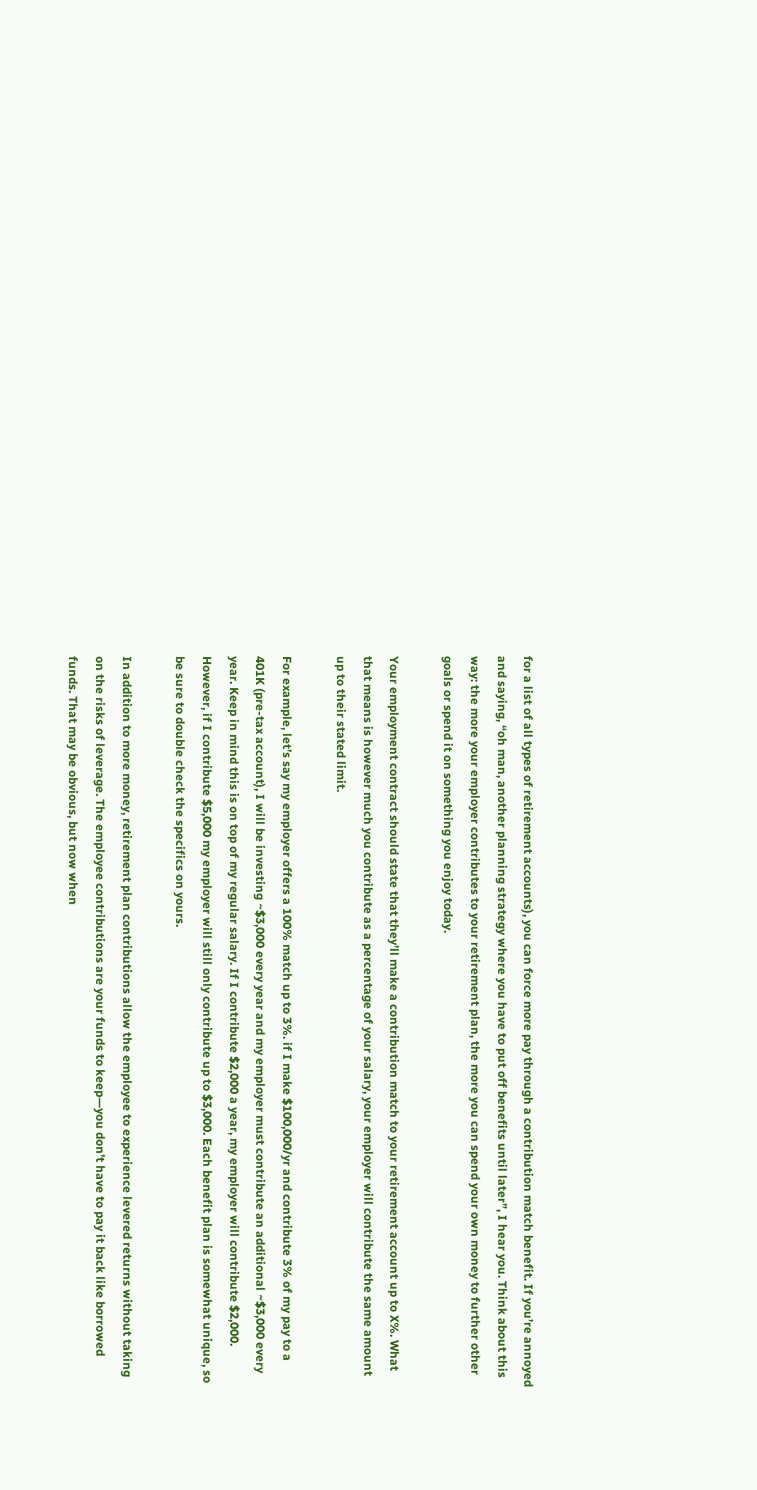for a list of all types of retirement accounts), you can force more pay through a contribution match benefit. If you’re annoyed and saying, “oh man, another planning strategy where you have to put off benefits until later”, I hear you. Think about this way: the more your employer contributes to your retirement plan, the more you can spend your own money to further other goals or spend it on something you enjoy today.

Your employment contract should state that they’ll make a contribution match to your retirement account up to X%. What that means is however much you contribute as a percentage of your salary, your employer will contribute the same amount up to their stated limit.

For example, let’s say my employer offers a 100% match up to 3%. if I make $100,000/yr and contribute 3% of my pay to a 401K (pre-tax account), I will be investing ~$3,000 every year and my employer must contribute an additional ~$3,000 every year. Keep in mind this is on top of my regular salary. If I contribute $2,000 a year, my employer will contribute $2,000. However, if I contribute $5,000 my employer will still only contribute up to $3,000. Each benefit plan is somewhat unique, so be sure to double check the specifics on yours.

In addition to more money, retirement plan contributions allow the employee to experience levered returns without taking on the risks of leverage. The employee contributions are your funds to keep—you don’t have to pay it back like borrowed funds. That may be obvious, but now when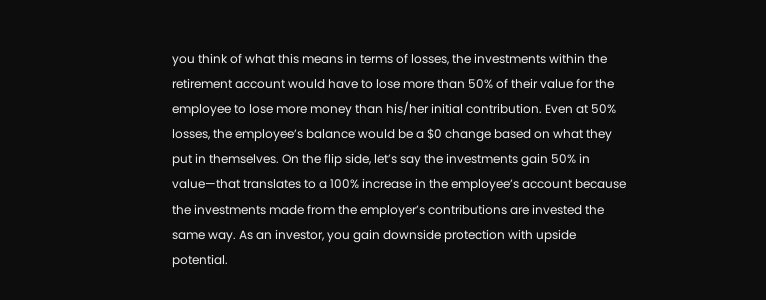you think of what this means in terms of losses, the investments within the retirement account would have to lose more than 50% of their value for the employee to lose more money than his/her initial contribution. Even at 50% losses, the employee’s balance would be a $0 change based on what they put in themselves. On the flip side, let’s say the investments gain 50% in value—that translates to a 100% increase in the employee’s account because the investments made from the employer’s contributions are invested the same way. As an investor, you gain downside protection with upside potential.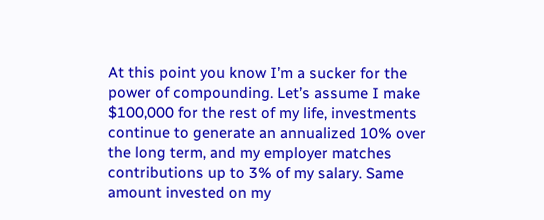At this point you know I’m a sucker for the power of compounding. Let’s assume I make $100,000 for the rest of my life, investments continue to generate an annualized 10% over the long term, and my employer matches contributions up to 3% of my salary. Same amount invested on my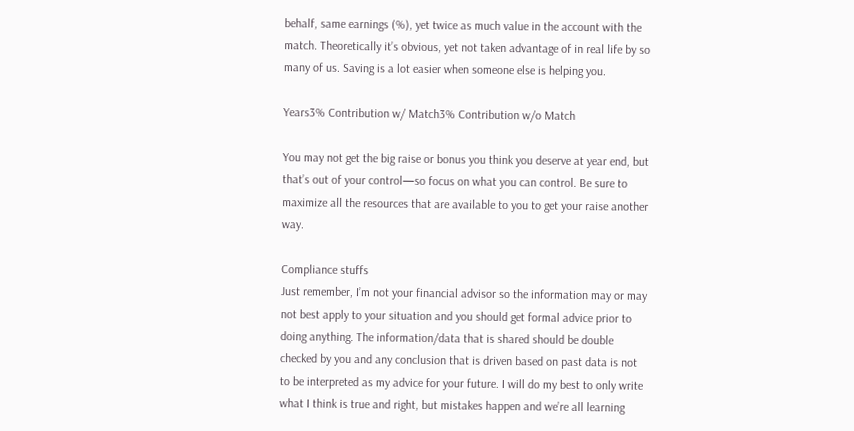behalf, same earnings (%), yet twice as much value in the account with the match. Theoretically it’s obvious, yet not taken advantage of in real life by so many of us. Saving is a lot easier when someone else is helping you.

Years3% Contribution w/ Match3% Contribution w/o Match

You may not get the big raise or bonus you think you deserve at year end, but that’s out of your control—so focus on what you can control. Be sure to maximize all the resources that are available to you to get your raise another way.

Compliance stuffs
Just remember, I’m not your financial advisor so the information may or may not best apply to your situation and you should get formal advice prior to doing anything. The information/data that is shared should be double checked by you and any conclusion that is driven based on past data is not to be interpreted as my advice for your future. I will do my best to only write what I think is true and right, but mistakes happen and we’re all learning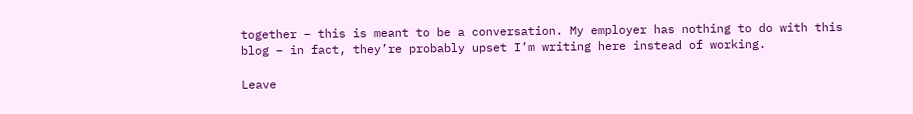together – this is meant to be a conversation. My employer has nothing to do with this blog – in fact, they’re probably upset I’m writing here instead of working.

Leave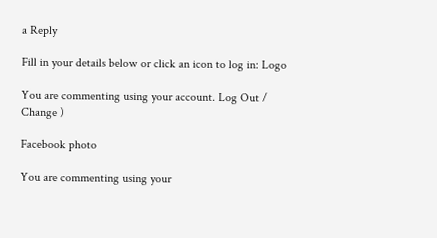a Reply

Fill in your details below or click an icon to log in: Logo

You are commenting using your account. Log Out /  Change )

Facebook photo

You are commenting using your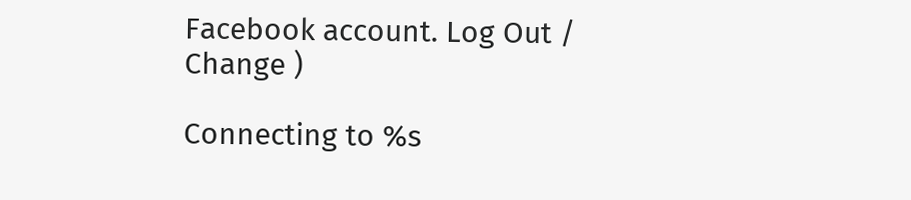Facebook account. Log Out /  Change )

Connecting to %s